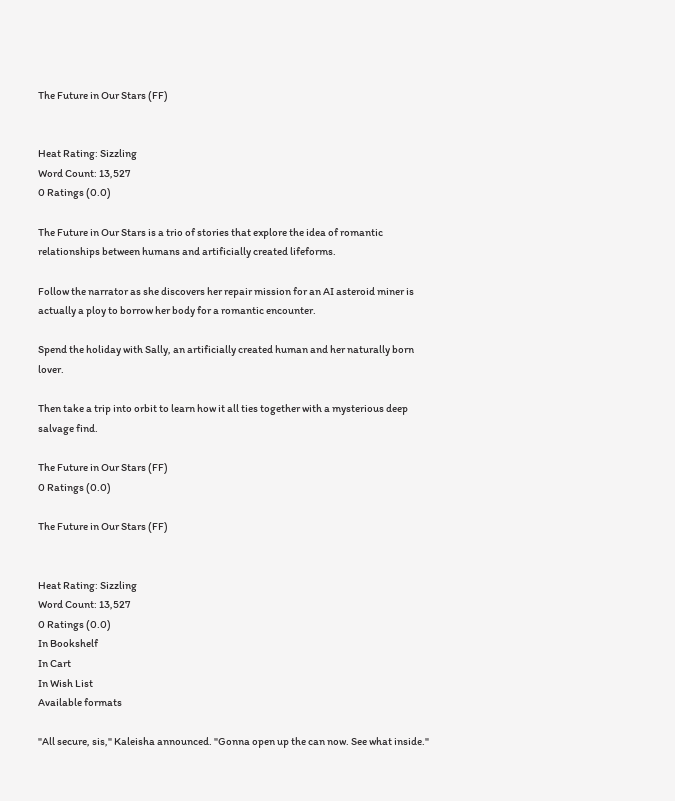The Future in Our Stars (FF)


Heat Rating: Sizzling
Word Count: 13,527
0 Ratings (0.0)

The Future in Our Stars is a trio of stories that explore the idea of romantic relationships between humans and artificially created lifeforms.

Follow the narrator as she discovers her repair mission for an AI asteroid miner is actually a ploy to borrow her body for a romantic encounter.

Spend the holiday with Sally, an artificially created human and her naturally born lover.

Then take a trip into orbit to learn how it all ties together with a mysterious deep salvage find.

The Future in Our Stars (FF)
0 Ratings (0.0)

The Future in Our Stars (FF)


Heat Rating: Sizzling
Word Count: 13,527
0 Ratings (0.0)
In Bookshelf
In Cart
In Wish List
Available formats

"All secure, sis," Kaleisha announced. "Gonna open up the can now. See what inside."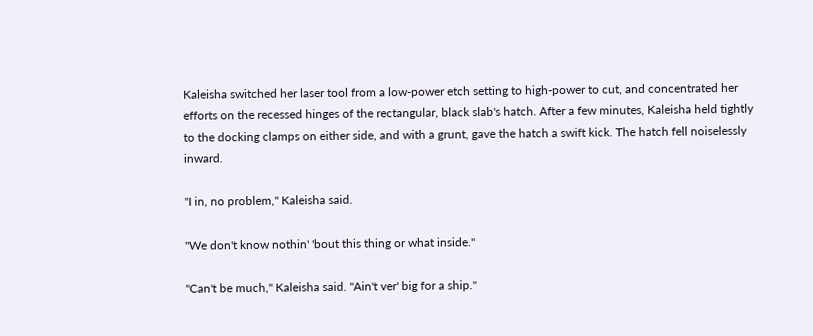Kaleisha switched her laser tool from a low-power etch setting to high-power to cut, and concentrated her efforts on the recessed hinges of the rectangular, black slab's hatch. After a few minutes, Kaleisha held tightly to the docking clamps on either side, and with a grunt, gave the hatch a swift kick. The hatch fell noiselessly inward.

"I in, no problem," Kaleisha said.

"We don't know nothin' 'bout this thing or what inside."

"Can't be much," Kaleisha said. "Ain't ver' big for a ship."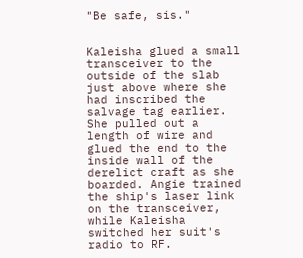"Be safe, sis."


Kaleisha glued a small transceiver to the outside of the slab just above where she had inscribed the salvage tag earlier. She pulled out a length of wire and glued the end to the inside wall of the derelict craft as she boarded. Angie trained the ship's laser link on the transceiver, while Kaleisha switched her suit's radio to RF.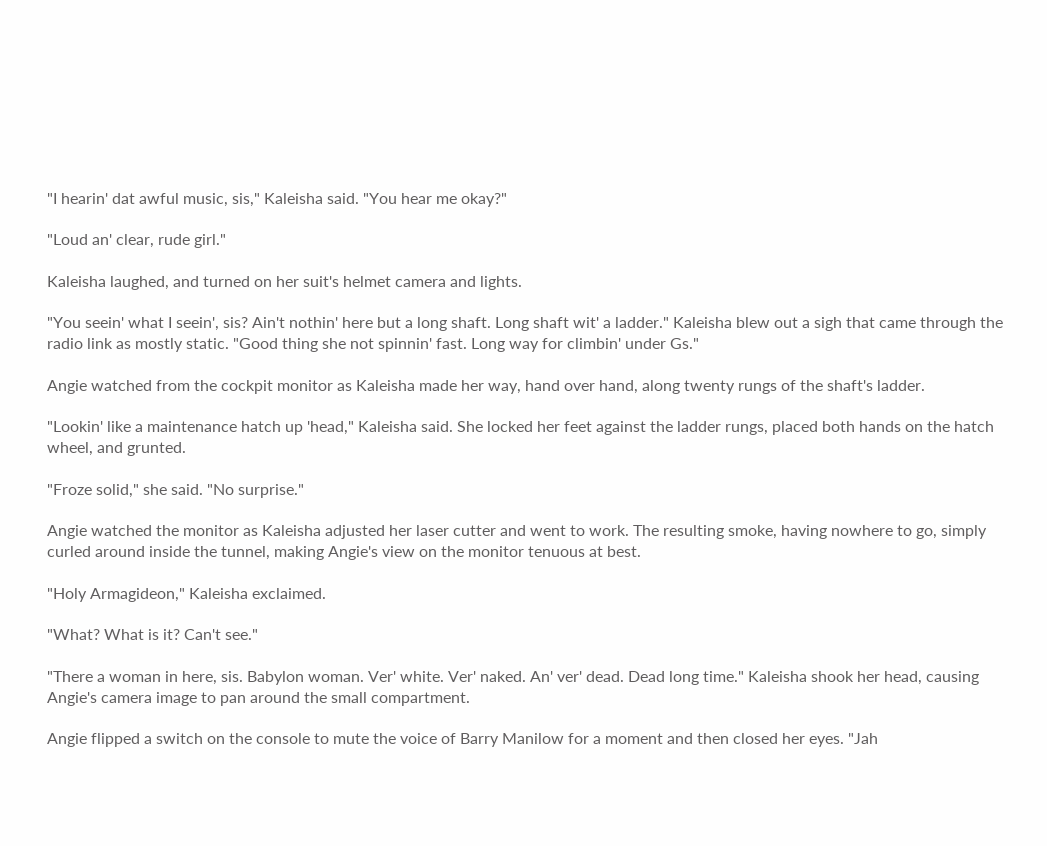"I hearin' dat awful music, sis," Kaleisha said. "You hear me okay?"

"Loud an' clear, rude girl."

Kaleisha laughed, and turned on her suit's helmet camera and lights.

"You seein' what I seein', sis? Ain't nothin' here but a long shaft. Long shaft wit' a ladder." Kaleisha blew out a sigh that came through the radio link as mostly static. "Good thing she not spinnin' fast. Long way for climbin' under Gs."

Angie watched from the cockpit monitor as Kaleisha made her way, hand over hand, along twenty rungs of the shaft's ladder.

"Lookin' like a maintenance hatch up 'head," Kaleisha said. She locked her feet against the ladder rungs, placed both hands on the hatch wheel, and grunted.

"Froze solid," she said. "No surprise."

Angie watched the monitor as Kaleisha adjusted her laser cutter and went to work. The resulting smoke, having nowhere to go, simply curled around inside the tunnel, making Angie's view on the monitor tenuous at best.

"Holy Armagideon," Kaleisha exclaimed.

"What? What is it? Can't see."

"There a woman in here, sis. Babylon woman. Ver' white. Ver' naked. An' ver' dead. Dead long time." Kaleisha shook her head, causing Angie's camera image to pan around the small compartment.

Angie flipped a switch on the console to mute the voice of Barry Manilow for a moment and then closed her eyes. "Jah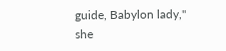guide, Babylon lady," she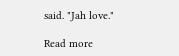said. "Jah love."

Read more